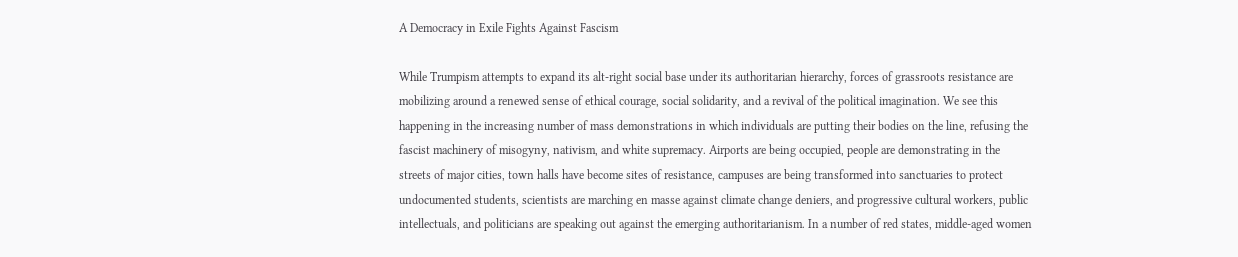A Democracy in Exile Fights Against Fascism

While Trumpism attempts to expand its alt-right social base under its authoritarian hierarchy, forces of grassroots resistance are mobilizing around a renewed sense of ethical courage, social solidarity, and a revival of the political imagination. We see this happening in the increasing number of mass demonstrations in which individuals are putting their bodies on the line, refusing the fascist machinery of misogyny, nativism, and white supremacy. Airports are being occupied, people are demonstrating in the streets of major cities, town halls have become sites of resistance, campuses are being transformed into sanctuaries to protect undocumented students, scientists are marching en masse against climate change deniers, and progressive cultural workers, public intellectuals, and politicians are speaking out against the emerging authoritarianism. In a number of red states, middle-aged women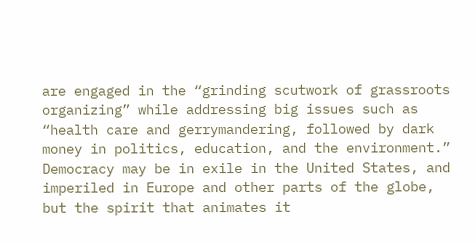are engaged in the “grinding scutwork of grassroots organizing” while addressing big issues such as “health care and gerrymandering, followed by dark money in politics, education, and the environment.” Democracy may be in exile in the United States, and imperiled in Europe and other parts of the globe, but the spirit that animates it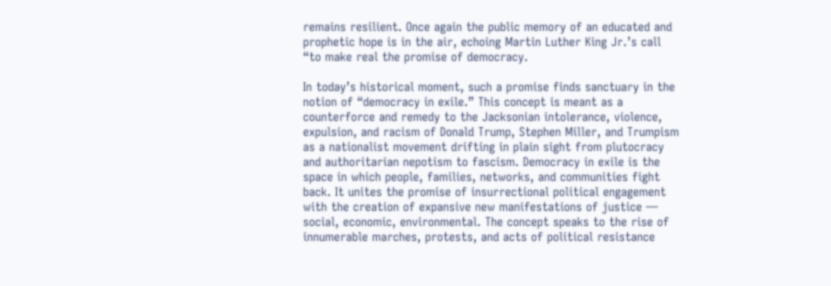remains resilient. Once again the public memory of an educated and prophetic hope is in the air, echoing Martin Luther King Jr.’s call “to make real the promise of democracy.

In today’s historical moment, such a promise finds sanctuary in the notion of “democracy in exile.” This concept is meant as a counterforce and remedy to the Jacksonian intolerance, violence, expulsion, and racism of Donald Trump, Stephen Miller, and Trumpism as a nationalist movement drifting in plain sight from plutocracy and authoritarian nepotism to fascism. Democracy in exile is the space in which people, families, networks, and communities fight back. It unites the promise of insurrectional political engagement with the creation of expansive new manifestations of justice — social, economic, environmental. The concept speaks to the rise of innumerable marches, protests, and acts of political resistance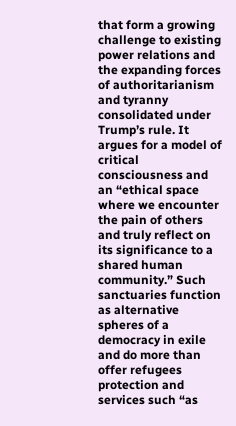that form a growing challenge to existing power relations and the expanding forces of authoritarianism and tyranny consolidated under Trump’s rule. It argues for a model of critical consciousness and an “ethical space where we encounter the pain of others and truly reflect on its significance to a shared human community.” Such sanctuaries function as alternative spheres of a democracy in exile and do more than offer refugees protection and services such “as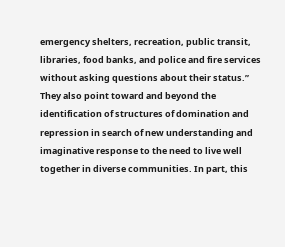emergency shelters, recreation, public transit, libraries, food banks, and police and fire services without asking questions about their status.” They also point toward and beyond the identification of structures of domination and repression in search of new understanding and imaginative response to the need to live well together in diverse communities. In part, this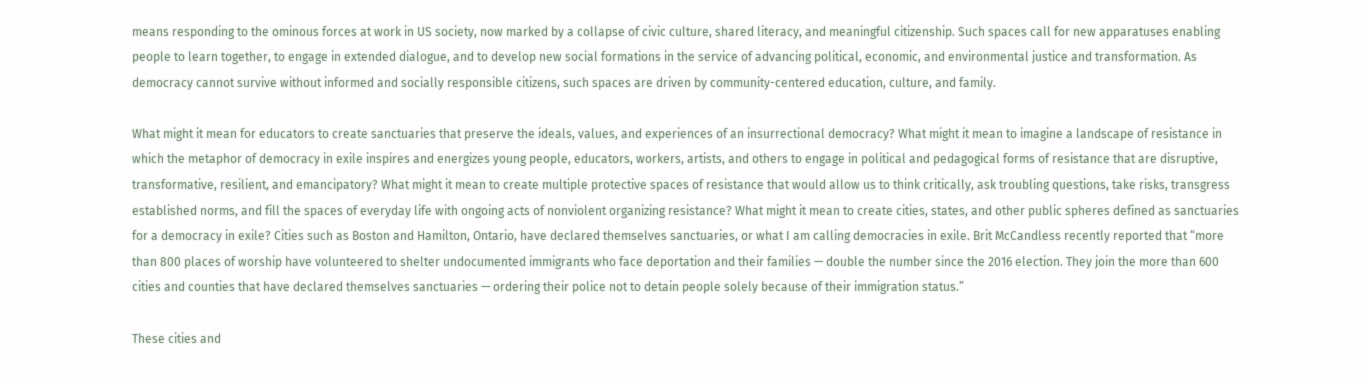means responding to the ominous forces at work in US society, now marked by a collapse of civic culture, shared literacy, and meaningful citizenship. Such spaces call for new apparatuses enabling people to learn together, to engage in extended dialogue, and to develop new social formations in the service of advancing political, economic, and environmental justice and transformation. As democracy cannot survive without informed and socially responsible citizens, such spaces are driven by community-centered education, culture, and family.

What might it mean for educators to create sanctuaries that preserve the ideals, values, and experiences of an insurrectional democracy? What might it mean to imagine a landscape of resistance in which the metaphor of democracy in exile inspires and energizes young people, educators, workers, artists, and others to engage in political and pedagogical forms of resistance that are disruptive, transformative, resilient, and emancipatory? What might it mean to create multiple protective spaces of resistance that would allow us to think critically, ask troubling questions, take risks, transgress established norms, and fill the spaces of everyday life with ongoing acts of nonviolent organizing resistance? What might it mean to create cities, states, and other public spheres defined as sanctuaries for a democracy in exile? Cities such as Boston and Hamilton, Ontario, have declared themselves sanctuaries, or what I am calling democracies in exile. Brit McCandless recently reported that “more than 800 places of worship have volunteered to shelter undocumented immigrants who face deportation and their families — double the number since the 2016 election. They join the more than 600 cities and counties that have declared themselves sanctuaries — ordering their police not to detain people solely because of their immigration status.”

These cities and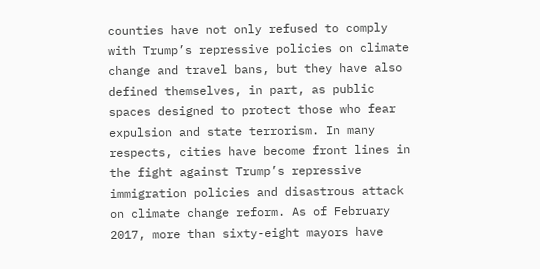counties have not only refused to comply with Trump’s repressive policies on climate change and travel bans, but they have also defined themselves, in part, as public spaces designed to protect those who fear expulsion and state terrorism. In many respects, cities have become front lines in the fight against Trump’s repressive immigration policies and disastrous attack on climate change reform. As of February 2017, more than sixty-eight mayors have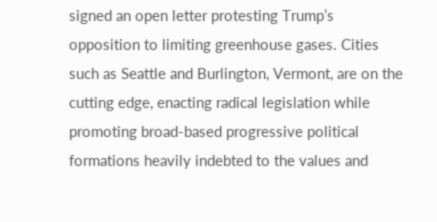signed an open letter protesting Trump’s opposition to limiting greenhouse gases. Cities such as Seattle and Burlington, Vermont, are on the cutting edge, enacting radical legislation while promoting broad-based progressive political formations heavily indebted to the values and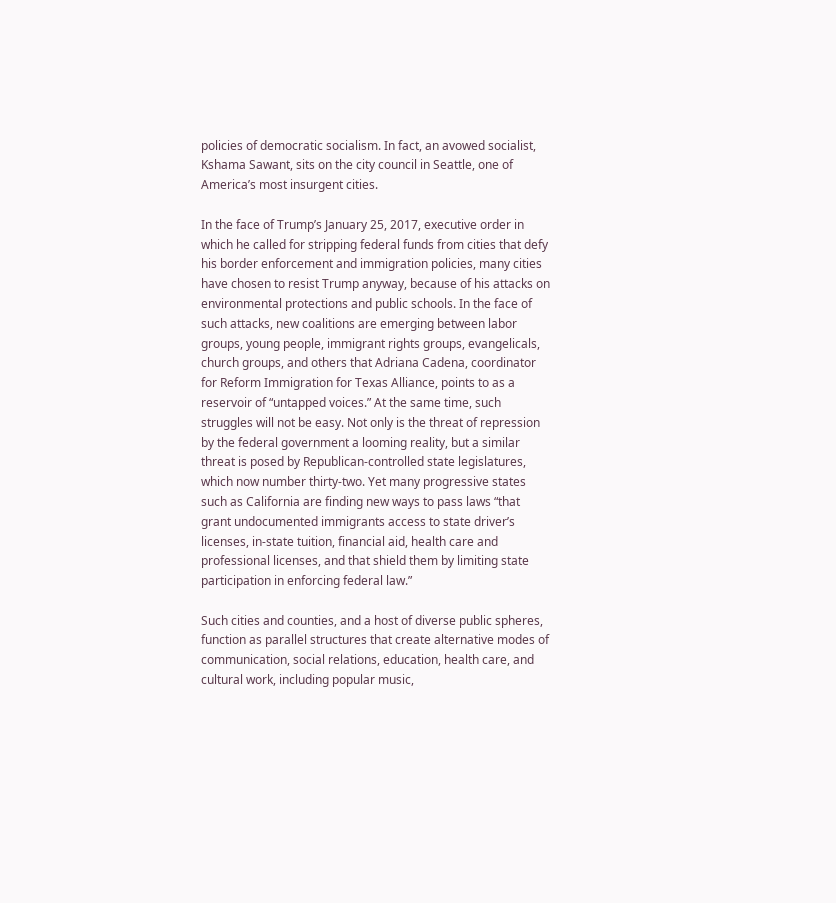policies of democratic socialism. In fact, an avowed socialist, Kshama Sawant, sits on the city council in Seattle, one of America’s most insurgent cities.

In the face of Trump’s January 25, 2017, executive order in which he called for stripping federal funds from cities that defy his border enforcement and immigration policies, many cities have chosen to resist Trump anyway, because of his attacks on environmental protections and public schools. In the face of such attacks, new coalitions are emerging between labor groups, young people, immigrant rights groups, evangelicals, church groups, and others that Adriana Cadena, coordinator for Reform Immigration for Texas Alliance, points to as a reservoir of “untapped voices.” At the same time, such struggles will not be easy. Not only is the threat of repression by the federal government a looming reality, but a similar threat is posed by Republican-controlled state legislatures, which now number thirty-two. Yet many progressive states such as California are finding new ways to pass laws “that grant undocumented immigrants access to state driver’s licenses, in-state tuition, financial aid, health care and professional licenses, and that shield them by limiting state participation in enforcing federal law.”

Such cities and counties, and a host of diverse public spheres, function as parallel structures that create alternative modes of communication, social relations, education, health care, and cultural work, including popular music,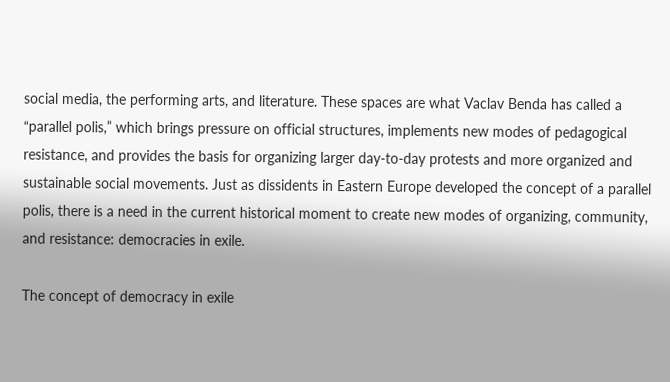social media, the performing arts, and literature. These spaces are what Vaclav Benda has called a “parallel polis,” which brings pressure on official structures, implements new modes of pedagogical resistance, and provides the basis for organizing larger day-to-day protests and more organized and sustainable social movements. Just as dissidents in Eastern Europe developed the concept of a parallel polis, there is a need in the current historical moment to create new modes of organizing, community, and resistance: democracies in exile.

The concept of democracy in exile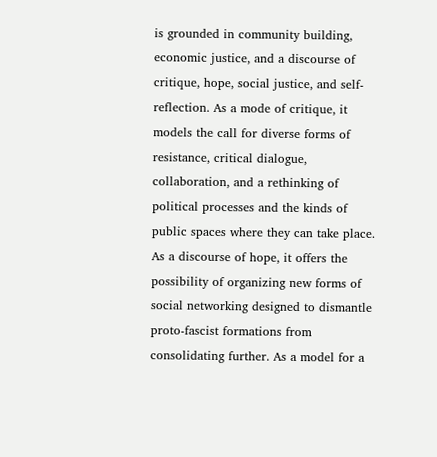is grounded in community building, economic justice, and a discourse of critique, hope, social justice, and self-reflection. As a mode of critique, it models the call for diverse forms of resistance, critical dialogue, collaboration, and a rethinking of political processes and the kinds of public spaces where they can take place. As a discourse of hope, it offers the possibility of organizing new forms of social networking designed to dismantle proto-fascist formations from consolidating further. As a model for a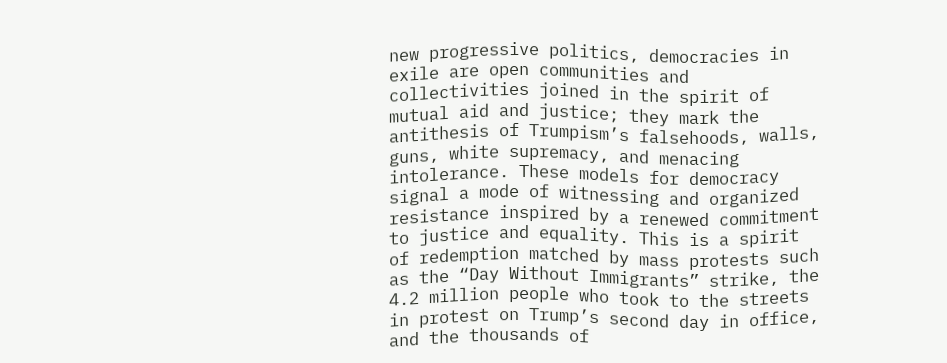new progressive politics, democracies in exile are open communities and collectivities joined in the spirit of mutual aid and justice; they mark the antithesis of Trumpism’s falsehoods, walls, guns, white supremacy, and menacing intolerance. These models for democracy signal a mode of witnessing and organized resistance inspired by a renewed commitment to justice and equality. This is a spirit of redemption matched by mass protests such as the “Day Without Immigrants” strike, the 4.2 million people who took to the streets in protest on Trump’s second day in office, and the thousands of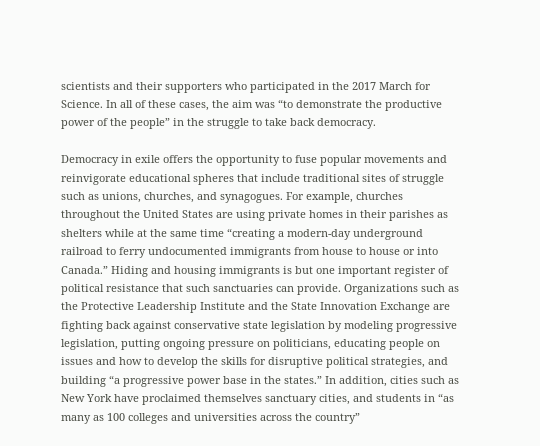scientists and their supporters who participated in the 2017 March for Science. In all of these cases, the aim was “to demonstrate the productive power of the people” in the struggle to take back democracy.

Democracy in exile offers the opportunity to fuse popular movements and reinvigorate educational spheres that include traditional sites of struggle such as unions, churches, and synagogues. For example, churches throughout the United States are using private homes in their parishes as shelters while at the same time “creating a modern-day underground railroad to ferry undocumented immigrants from house to house or into Canada.” Hiding and housing immigrants is but one important register of political resistance that such sanctuaries can provide. Organizations such as the Protective Leadership Institute and the State Innovation Exchange are fighting back against conservative state legislation by modeling progressive legislation, putting ongoing pressure on politicians, educating people on issues and how to develop the skills for disruptive political strategies, and building “a progressive power base in the states.” In addition, cities such as New York have proclaimed themselves sanctuary cities, and students in “as many as 100 colleges and universities across the country”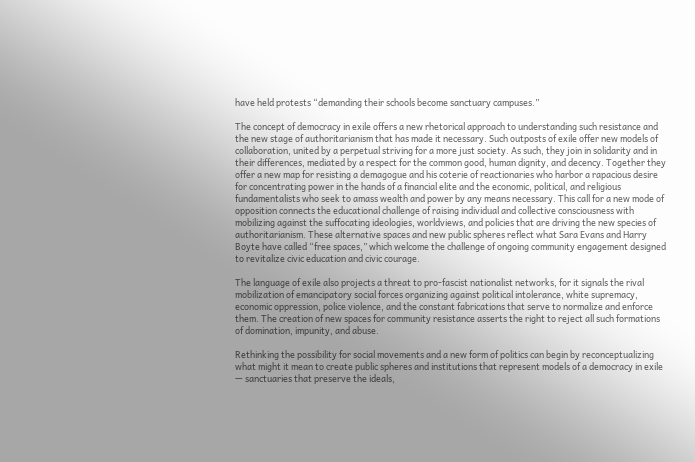have held protests “demanding their schools become sanctuary campuses.”

The concept of democracy in exile offers a new rhetorical approach to understanding such resistance and the new stage of authoritarianism that has made it necessary. Such outposts of exile offer new models of collaboration, united by a perpetual striving for a more just society. As such, they join in solidarity and in their differences, mediated by a respect for the common good, human dignity, and decency. Together they offer a new map for resisting a demagogue and his coterie of reactionaries who harbor a rapacious desire for concentrating power in the hands of a financial elite and the economic, political, and religious fundamentalists who seek to amass wealth and power by any means necessary. This call for a new mode of opposition connects the educational challenge of raising individual and collective consciousness with mobilizing against the suffocating ideologies, worldviews, and policies that are driving the new species of authoritarianism. These alternative spaces and new public spheres reflect what Sara Evans and Harry Boyte have called “free spaces,” which welcome the challenge of ongoing community engagement designed to revitalize civic education and civic courage.

The language of exile also projects a threat to pro-fascist nationalist networks, for it signals the rival mobilization of emancipatory social forces organizing against political intolerance, white supremacy, economic oppression, police violence, and the constant fabrications that serve to normalize and enforce them. The creation of new spaces for community resistance asserts the right to reject all such formations of domination, impunity, and abuse.

Rethinking the possibility for social movements and a new form of politics can begin by reconceptualizing what might it mean to create public spheres and institutions that represent models of a democracy in exile — sanctuaries that preserve the ideals,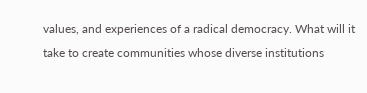values, and experiences of a radical democracy. What will it take to create communities whose diverse institutions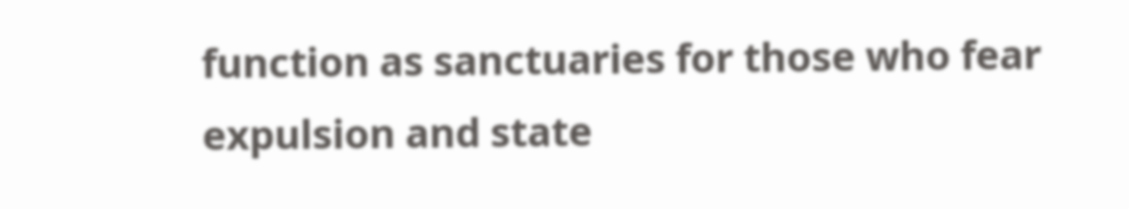function as sanctuaries for those who fear expulsion and state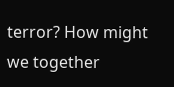terror? How might we together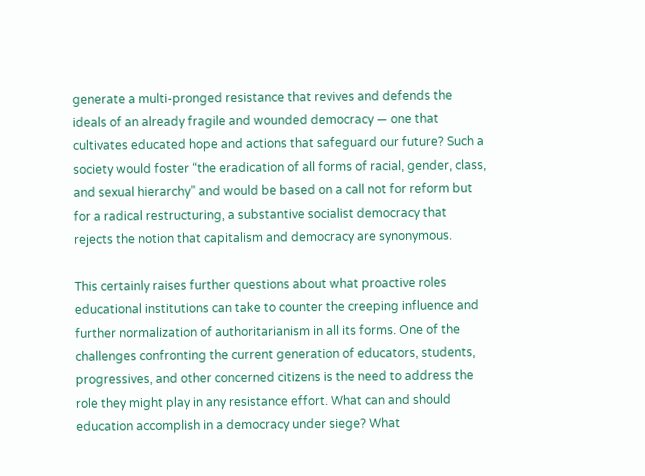generate a multi-pronged resistance that revives and defends the ideals of an already fragile and wounded democracy — one that cultivates educated hope and actions that safeguard our future? Such a society would foster “the eradication of all forms of racial, gender, class, and sexual hierarchy” and would be based on a call not for reform but for a radical restructuring, a substantive socialist democracy that rejects the notion that capitalism and democracy are synonymous.

This certainly raises further questions about what proactive roles educational institutions can take to counter the creeping influence and further normalization of authoritarianism in all its forms. One of the challenges confronting the current generation of educators, students, progressives, and other concerned citizens is the need to address the role they might play in any resistance effort. What can and should education accomplish in a democracy under siege? What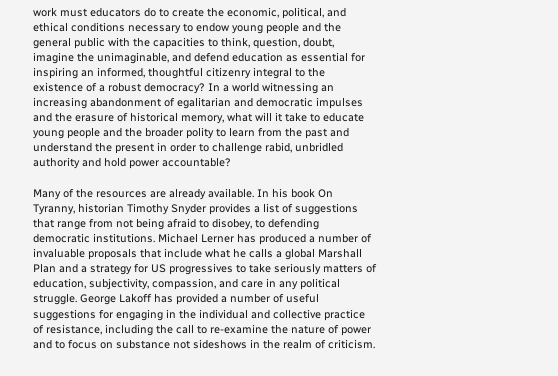work must educators do to create the economic, political, and ethical conditions necessary to endow young people and the general public with the capacities to think, question, doubt, imagine the unimaginable, and defend education as essential for inspiring an informed, thoughtful citizenry integral to the existence of a robust democracy? In a world witnessing an increasing abandonment of egalitarian and democratic impulses and the erasure of historical memory, what will it take to educate young people and the broader polity to learn from the past and understand the present in order to challenge rabid, unbridled authority and hold power accountable?

Many of the resources are already available. In his book On Tyranny, historian Timothy Snyder provides a list of suggestions that range from not being afraid to disobey, to defending democratic institutions. Michael Lerner has produced a number of invaluable proposals that include what he calls a global Marshall Plan and a strategy for US progressives to take seriously matters of education, subjectivity, compassion, and care in any political struggle. George Lakoff has provided a number of useful suggestions for engaging in the individual and collective practice of resistance, including the call to re-examine the nature of power and to focus on substance not sideshows in the realm of criticism.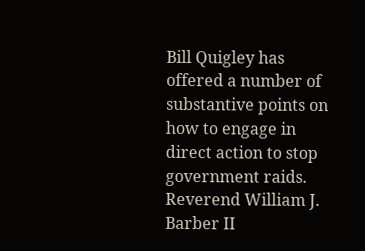Bill Quigley has offered a number of substantive points on how to engage in direct action to stop government raids. Reverend William J. Barber II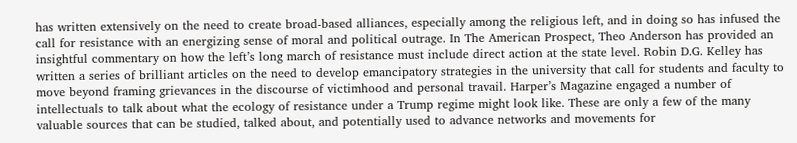has written extensively on the need to create broad-based alliances, especially among the religious left, and in doing so has infused the call for resistance with an energizing sense of moral and political outrage. In The American Prospect, Theo Anderson has provided an insightful commentary on how the left’s long march of resistance must include direct action at the state level. Robin D.G. Kelley has written a series of brilliant articles on the need to develop emancipatory strategies in the university that call for students and faculty to move beyond framing grievances in the discourse of victimhood and personal travail. Harper’s Magazine engaged a number of intellectuals to talk about what the ecology of resistance under a Trump regime might look like. These are only a few of the many valuable sources that can be studied, talked about, and potentially used to advance networks and movements for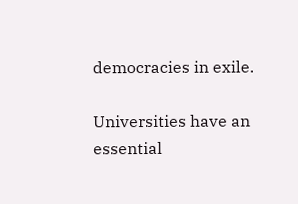democracies in exile.

Universities have an essential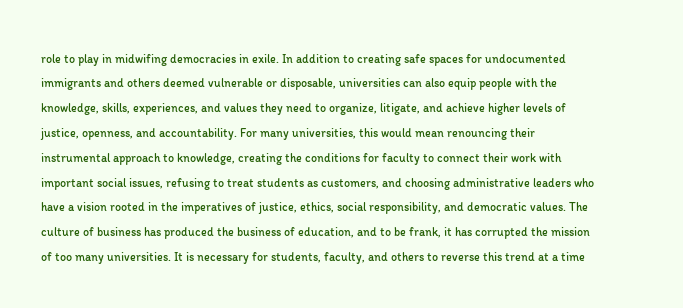role to play in midwifing democracies in exile. In addition to creating safe spaces for undocumented immigrants and others deemed vulnerable or disposable, universities can also equip people with the knowledge, skills, experiences, and values they need to organize, litigate, and achieve higher levels of justice, openness, and accountability. For many universities, this would mean renouncing their instrumental approach to knowledge, creating the conditions for faculty to connect their work with important social issues, refusing to treat students as customers, and choosing administrative leaders who have a vision rooted in the imperatives of justice, ethics, social responsibility, and democratic values. The culture of business has produced the business of education, and to be frank, it has corrupted the mission of too many universities. It is necessary for students, faculty, and others to reverse this trend at a time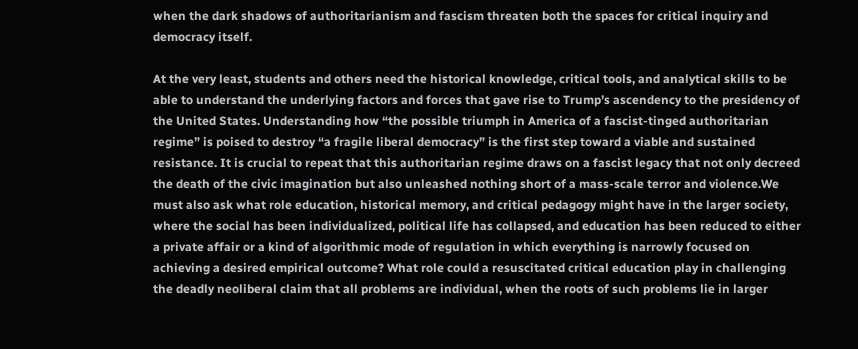when the dark shadows of authoritarianism and fascism threaten both the spaces for critical inquiry and democracy itself.

At the very least, students and others need the historical knowledge, critical tools, and analytical skills to be able to understand the underlying factors and forces that gave rise to Trump’s ascendency to the presidency of the United States. Understanding how “the possible triumph in America of a fascist-tinged authoritarian regime” is poised to destroy “a fragile liberal democracy” is the first step toward a viable and sustained resistance. It is crucial to repeat that this authoritarian regime draws on a fascist legacy that not only decreed the death of the civic imagination but also unleashed nothing short of a mass-scale terror and violence.We must also ask what role education, historical memory, and critical pedagogy might have in the larger society, where the social has been individualized, political life has collapsed, and education has been reduced to either a private affair or a kind of algorithmic mode of regulation in which everything is narrowly focused on achieving a desired empirical outcome? What role could a resuscitated critical education play in challenging the deadly neoliberal claim that all problems are individual, when the roots of such problems lie in larger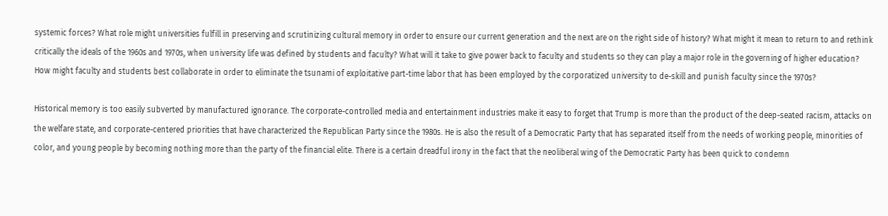systemic forces? What role might universities fulfill in preserving and scrutinizing cultural memory in order to ensure our current generation and the next are on the right side of history? What might it mean to return to and rethink critically the ideals of the 1960s and 1970s, when university life was defined by students and faculty? What will it take to give power back to faculty and students so they can play a major role in the governing of higher education? How might faculty and students best collaborate in order to eliminate the tsunami of exploitative part-time labor that has been employed by the corporatized university to de-skill and punish faculty since the 1970s?

Historical memory is too easily subverted by manufactured ignorance. The corporate-controlled media and entertainment industries make it easy to forget that Trump is more than the product of the deep-seated racism, attacks on the welfare state, and corporate-centered priorities that have characterized the Republican Party since the 1980s. He is also the result of a Democratic Party that has separated itself from the needs of working people, minorities of color, and young people by becoming nothing more than the party of the financial elite. There is a certain dreadful irony in the fact that the neoliberal wing of the Democratic Party has been quick to condemn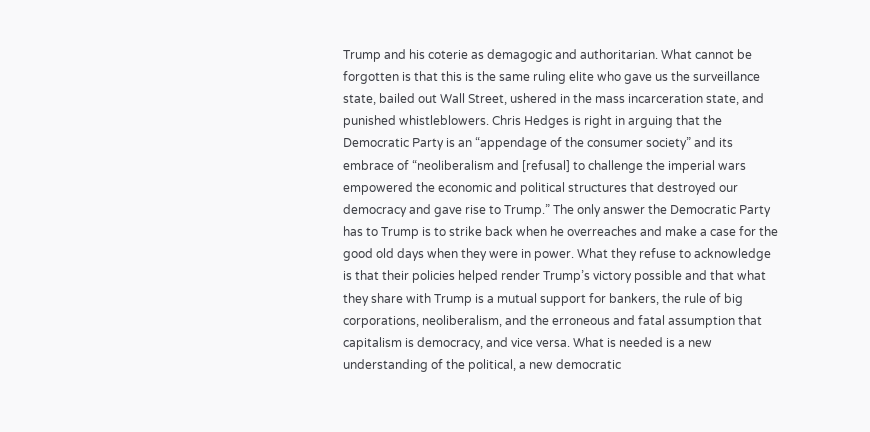Trump and his coterie as demagogic and authoritarian. What cannot be forgotten is that this is the same ruling elite who gave us the surveillance state, bailed out Wall Street, ushered in the mass incarceration state, and punished whistleblowers. Chris Hedges is right in arguing that the Democratic Party is an “appendage of the consumer society” and its embrace of “neoliberalism and [refusal] to challenge the imperial wars empowered the economic and political structures that destroyed our democracy and gave rise to Trump.” The only answer the Democratic Party has to Trump is to strike back when he overreaches and make a case for the good old days when they were in power. What they refuse to acknowledge is that their policies helped render Trump’s victory possible and that what they share with Trump is a mutual support for bankers, the rule of big corporations, neoliberalism, and the erroneous and fatal assumption that capitalism is democracy, and vice versa. What is needed is a new understanding of the political, a new democratic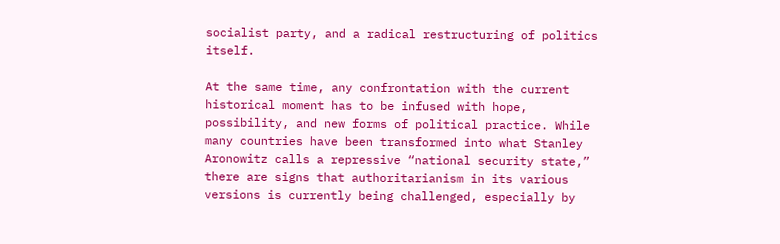socialist party, and a radical restructuring of politics itself.

At the same time, any confrontation with the current historical moment has to be infused with hope, possibility, and new forms of political practice. While many countries have been transformed into what Stanley Aronowitz calls a repressive “national security state,” there are signs that authoritarianism in its various versions is currently being challenged, especially by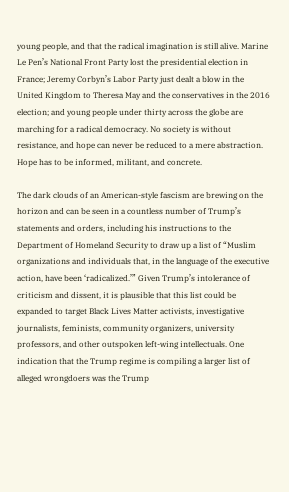young people, and that the radical imagination is still alive. Marine Le Pen’s National Front Party lost the presidential election in France; Jeremy Corbyn’s Labor Party just dealt a blow in the United Kingdom to Theresa May and the conservatives in the 2016 election; and young people under thirty across the globe are marching for a radical democracy. No society is without resistance, and hope can never be reduced to a mere abstraction. Hope has to be informed, militant, and concrete.

The dark clouds of an American-style fascism are brewing on the horizon and can be seen in a countless number of Trump’s statements and orders, including his instructions to the Department of Homeland Security to draw up a list of “Muslim organizations and individuals that, in the language of the executive action, have been ‘radicalized.’” Given Trump’s intolerance of criticism and dissent, it is plausible that this list could be expanded to target Black Lives Matter activists, investigative journalists, feminists, community organizers, university professors, and other outspoken left-wing intellectuals. One indication that the Trump regime is compiling a larger list of alleged wrongdoers was the Trump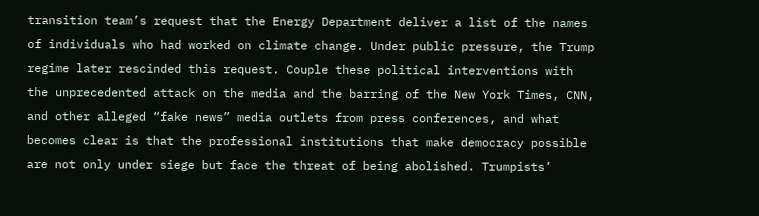transition team’s request that the Energy Department deliver a list of the names of individuals who had worked on climate change. Under public pressure, the Trump regime later rescinded this request. Couple these political interventions with the unprecedented attack on the media and the barring of the New York Times, CNN, and other alleged “fake news” media outlets from press conferences, and what becomes clear is that the professional institutions that make democracy possible are not only under siege but face the threat of being abolished. Trumpists’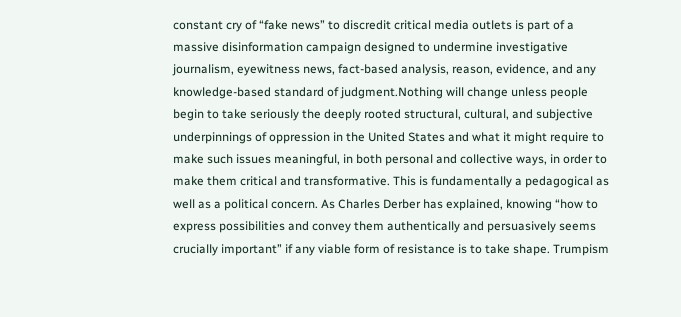constant cry of “fake news” to discredit critical media outlets is part of a massive disinformation campaign designed to undermine investigative journalism, eyewitness news, fact-based analysis, reason, evidence, and any knowledge-based standard of judgment.Nothing will change unless people begin to take seriously the deeply rooted structural, cultural, and subjective underpinnings of oppression in the United States and what it might require to make such issues meaningful, in both personal and collective ways, in order to make them critical and transformative. This is fundamentally a pedagogical as well as a political concern. As Charles Derber has explained, knowing “how to express possibilities and convey them authentically and persuasively seems crucially important” if any viable form of resistance is to take shape. Trumpism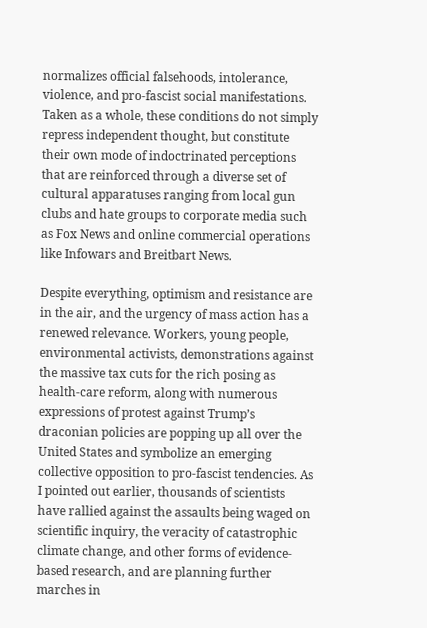normalizes official falsehoods, intolerance, violence, and pro-fascist social manifestations. Taken as a whole, these conditions do not simply repress independent thought, but constitute their own mode of indoctrinated perceptions that are reinforced through a diverse set of cultural apparatuses ranging from local gun clubs and hate groups to corporate media such as Fox News and online commercial operations like Infowars and Breitbart News.

Despite everything, optimism and resistance are in the air, and the urgency of mass action has a renewed relevance. Workers, young people, environmental activists, demonstrations against the massive tax cuts for the rich posing as health-care reform, along with numerous expressions of protest against Trump’s draconian policies are popping up all over the United States and symbolize an emerging collective opposition to pro-fascist tendencies. As I pointed out earlier, thousands of scientists have rallied against the assaults being waged on scientific inquiry, the veracity of catastrophic climate change, and other forms of evidence-based research, and are planning further marches in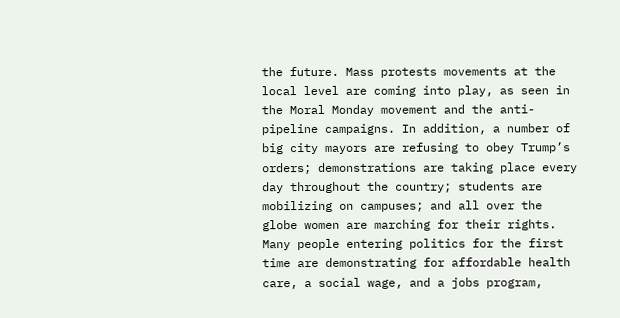the future. Mass protests movements at the local level are coming into play, as seen in the Moral Monday movement and the anti-pipeline campaigns. In addition, a number of big city mayors are refusing to obey Trump’s orders; demonstrations are taking place every day throughout the country; students are mobilizing on campuses; and all over the globe women are marching for their rights. Many people entering politics for the first time are demonstrating for affordable health care, a social wage, and a jobs program,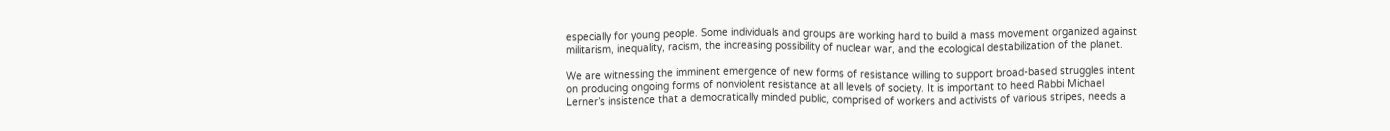especially for young people. Some individuals and groups are working hard to build a mass movement organized against militarism, inequality, racism, the increasing possibility of nuclear war, and the ecological destabilization of the planet.

We are witnessing the imminent emergence of new forms of resistance willing to support broad-based struggles intent on producing ongoing forms of nonviolent resistance at all levels of society. It is important to heed Rabbi Michael Lerner’s insistence that a democratically minded public, comprised of workers and activists of various stripes, needs a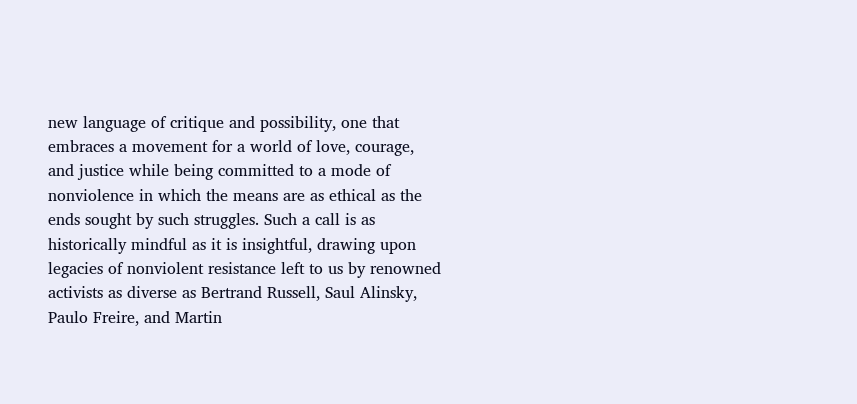new language of critique and possibility, one that embraces a movement for a world of love, courage, and justice while being committed to a mode of nonviolence in which the means are as ethical as the ends sought by such struggles. Such a call is as historically mindful as it is insightful, drawing upon legacies of nonviolent resistance left to us by renowned activists as diverse as Bertrand Russell, Saul Alinsky, Paulo Freire, and Martin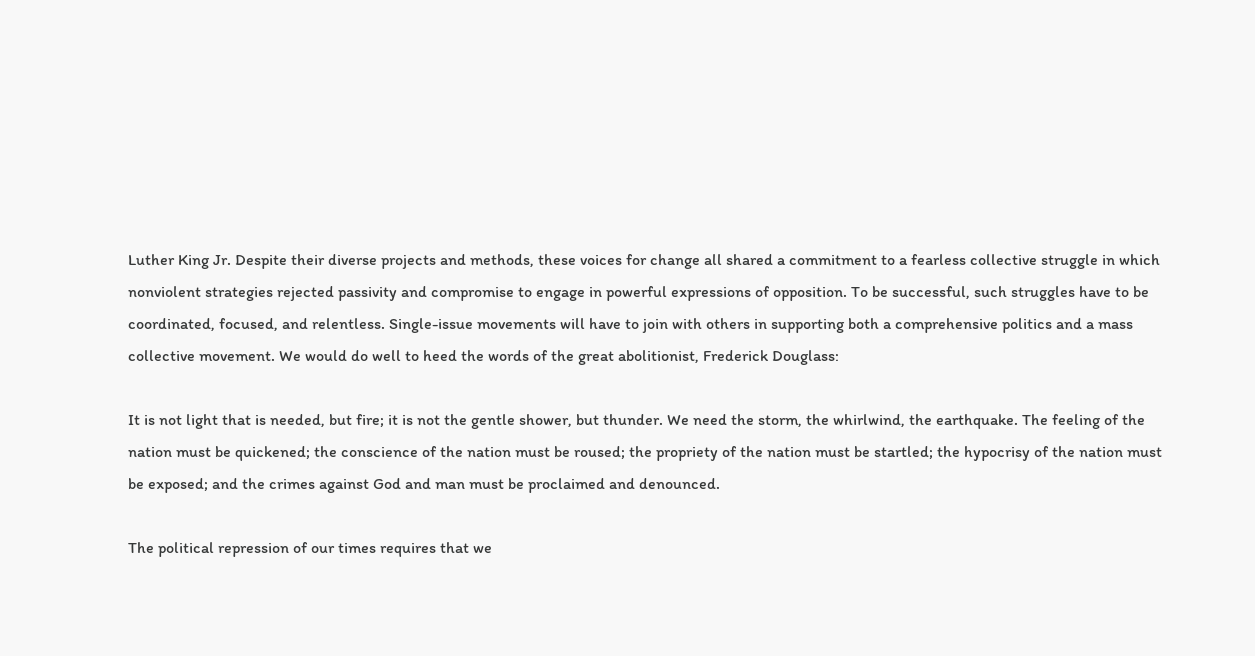Luther King Jr. Despite their diverse projects and methods, these voices for change all shared a commitment to a fearless collective struggle in which nonviolent strategies rejected passivity and compromise to engage in powerful expressions of opposition. To be successful, such struggles have to be coordinated, focused, and relentless. Single-issue movements will have to join with others in supporting both a comprehensive politics and a mass collective movement. We would do well to heed the words of the great abolitionist, Frederick Douglass:

It is not light that is needed, but fire; it is not the gentle shower, but thunder. We need the storm, the whirlwind, the earthquake. The feeling of the nation must be quickened; the conscience of the nation must be roused; the propriety of the nation must be startled; the hypocrisy of the nation must be exposed; and the crimes against God and man must be proclaimed and denounced.

The political repression of our times requires that we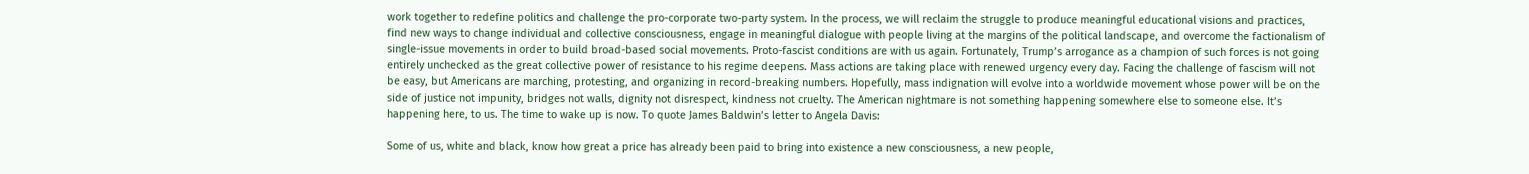work together to redefine politics and challenge the pro-corporate two-party system. In the process, we will reclaim the struggle to produce meaningful educational visions and practices, find new ways to change individual and collective consciousness, engage in meaningful dialogue with people living at the margins of the political landscape, and overcome the factionalism of single-issue movements in order to build broad-based social movements. Proto-fascist conditions are with us again. Fortunately, Trump’s arrogance as a champion of such forces is not going entirely unchecked as the great collective power of resistance to his regime deepens. Mass actions are taking place with renewed urgency every day. Facing the challenge of fascism will not be easy, but Americans are marching, protesting, and organizing in record-breaking numbers. Hopefully, mass indignation will evolve into a worldwide movement whose power will be on the side of justice not impunity, bridges not walls, dignity not disrespect, kindness not cruelty. The American nightmare is not something happening somewhere else to someone else. It’s happening here, to us. The time to wake up is now. To quote James Baldwin’s letter to Angela Davis:

Some of us, white and black, know how great a price has already been paid to bring into existence a new consciousness, a new people,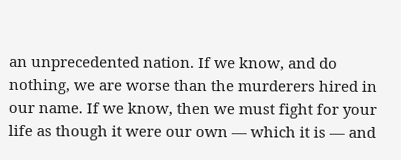an unprecedented nation. If we know, and do nothing, we are worse than the murderers hired in our name. If we know, then we must fight for your life as though it were our own — which it is — and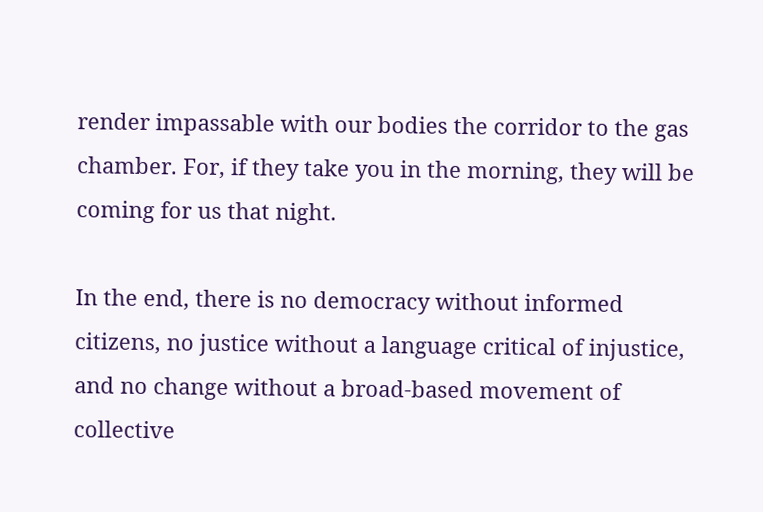render impassable with our bodies the corridor to the gas chamber. For, if they take you in the morning, they will be coming for us that night.

In the end, there is no democracy without informed citizens, no justice without a language critical of injustice, and no change without a broad-based movement of collective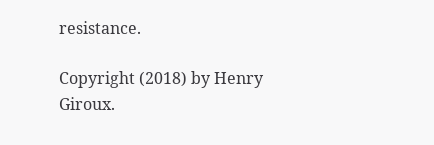resistance.

Copyright (2018) by Henry Giroux.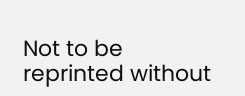Not to be reprinted without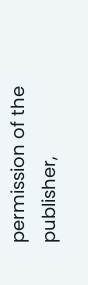permission of the publisher,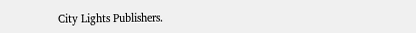City Lights Publishers.